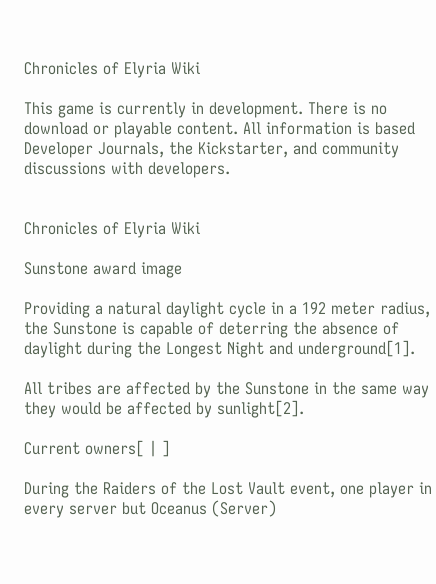Chronicles of Elyria Wiki

This game is currently in development. There is no download or playable content. All information is based Developer Journals, the Kickstarter, and community discussions with developers.


Chronicles of Elyria Wiki

Sunstone award image

Providing a natural daylight cycle in a 192 meter radius, the Sunstone is capable of deterring the absence of daylight during the Longest Night and underground[1].

All tribes are affected by the Sunstone in the same way they would be affected by sunlight[2].

Current owners[ | ]

During the Raiders of the Lost Vault event, one player in every server but Oceanus (Server)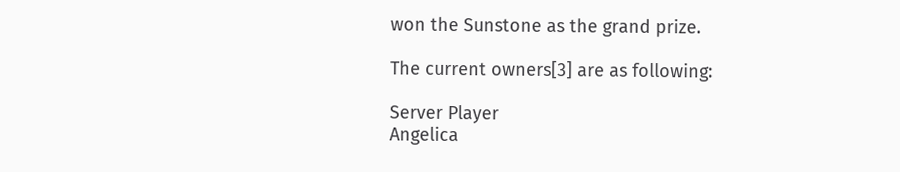won the Sunstone as the grand prize.

The current owners[3] are as following:

Server Player
Angelica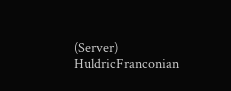(Server) HuldricFranconian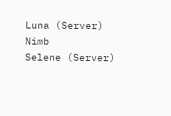Luna (Server) Nimb
Selene (Server)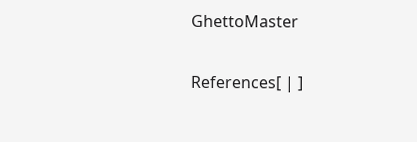GhettoMaster

References[ | ]